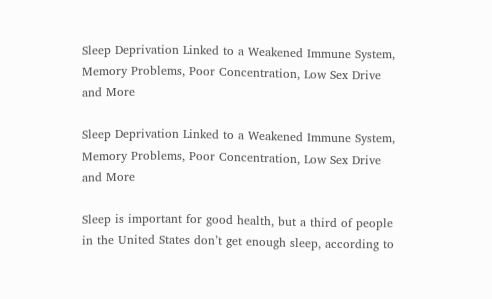Sleep Deprivation Linked to a Weakened Immune System, Memory Problems, Poor Concentration, Low Sex Drive and More

Sleep Deprivation Linked to a Weakened Immune System, Memory Problems, Poor Concentration, Low Sex Drive and More

Sleep is important for good health, but a third of people in the United States don’t get enough sleep, according to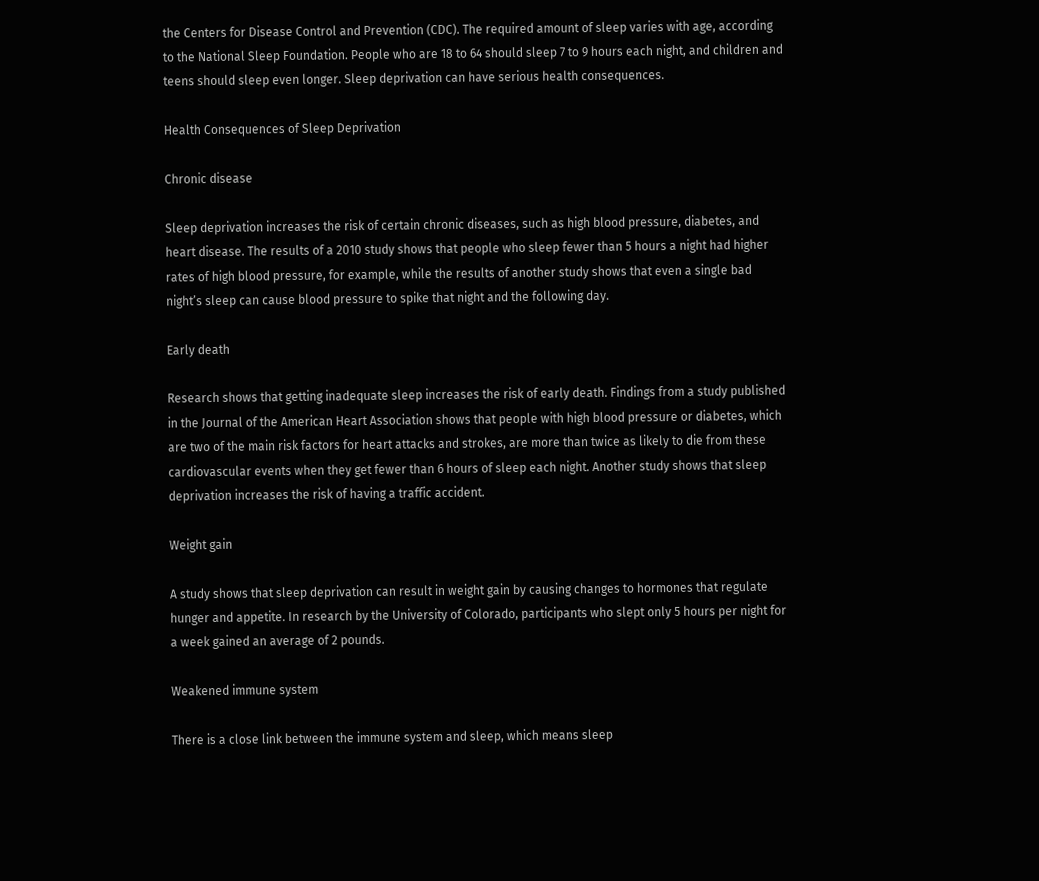the Centers for Disease Control and Prevention (CDC). The required amount of sleep varies with age, according to the National Sleep Foundation. People who are 18 to 64 should sleep 7 to 9 hours each night, and children and teens should sleep even longer. Sleep deprivation can have serious health consequences.

Health Consequences of Sleep Deprivation

Chronic disease

Sleep deprivation increases the risk of certain chronic diseases, such as high blood pressure, diabetes, and heart disease. The results of a 2010 study shows that people who sleep fewer than 5 hours a night had higher rates of high blood pressure, for example, while the results of another study shows that even a single bad night’s sleep can cause blood pressure to spike that night and the following day.

Early death

Research shows that getting inadequate sleep increases the risk of early death. Findings from a study published in the Journal of the American Heart Association shows that people with high blood pressure or diabetes, which are two of the main risk factors for heart attacks and strokes, are more than twice as likely to die from these cardiovascular events when they get fewer than 6 hours of sleep each night. Another study shows that sleep deprivation increases the risk of having a traffic accident.

Weight gain

A study shows that sleep deprivation can result in weight gain by causing changes to hormones that regulate hunger and appetite. In research by the University of Colorado, participants who slept only 5 hours per night for a week gained an average of 2 pounds.

Weakened immune system

There is a close link between the immune system and sleep, which means sleep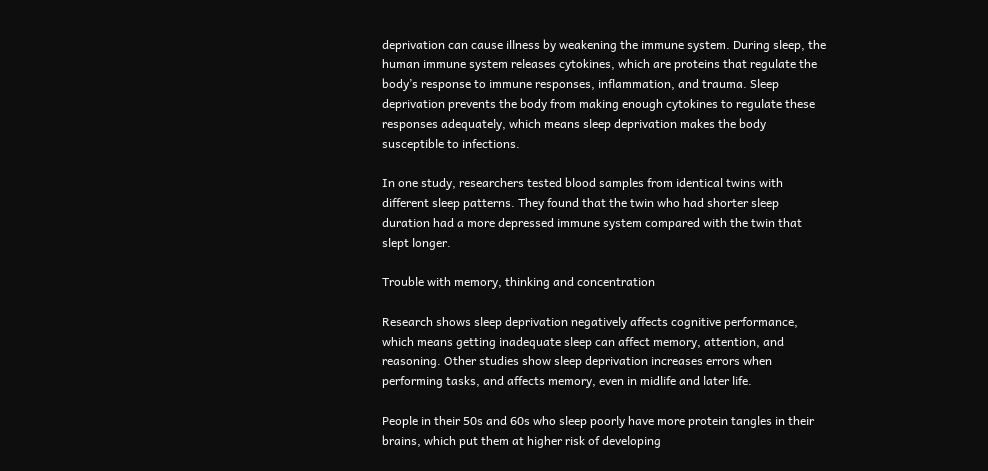deprivation can cause illness by weakening the immune system. During sleep, the human immune system releases cytokines, which are proteins that regulate the body’s response to immune responses, inflammation, and trauma. Sleep deprivation prevents the body from making enough cytokines to regulate these responses adequately, which means sleep deprivation makes the body susceptible to infections.

In one study, researchers tested blood samples from identical twins with different sleep patterns. They found that the twin who had shorter sleep duration had a more depressed immune system compared with the twin that slept longer.

Trouble with memory, thinking and concentration

Research shows sleep deprivation negatively affects cognitive performance, which means getting inadequate sleep can affect memory, attention, and reasoning. Other studies show sleep deprivation increases errors when performing tasks, and affects memory, even in midlife and later life.

People in their 50s and 60s who sleep poorly have more protein tangles in their brains, which put them at higher risk of developing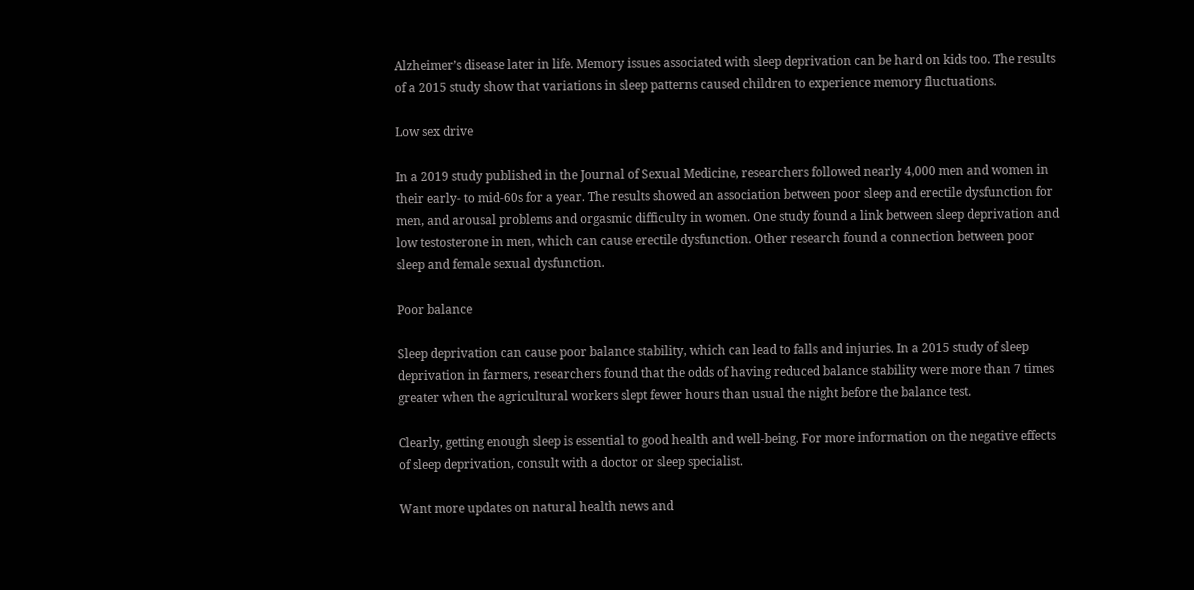Alzheimer’s disease later in life. Memory issues associated with sleep deprivation can be hard on kids too. The results of a 2015 study show that variations in sleep patterns caused children to experience memory fluctuations.

Low sex drive

In a 2019 study published in the Journal of Sexual Medicine, researchers followed nearly 4,000 men and women in their early- to mid-60s for a year. The results showed an association between poor sleep and erectile dysfunction for men, and arousal problems and orgasmic difficulty in women. One study found a link between sleep deprivation and low testosterone in men, which can cause erectile dysfunction. Other research found a connection between poor sleep and female sexual dysfunction.

Poor balance

Sleep deprivation can cause poor balance stability, which can lead to falls and injuries. In a 2015 study of sleep deprivation in farmers, researchers found that the odds of having reduced balance stability were more than 7 times greater when the agricultural workers slept fewer hours than usual the night before the balance test.

Clearly, getting enough sleep is essential to good health and well-being. For more information on the negative effects of sleep deprivation, consult with a doctor or sleep specialist.

Want more updates on natural health news and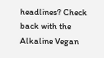headlines? Check back with the Alkaline Vegan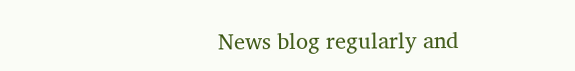News blog regularly and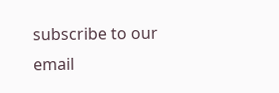subscribe to our email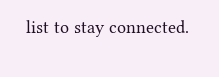list to stay connected.